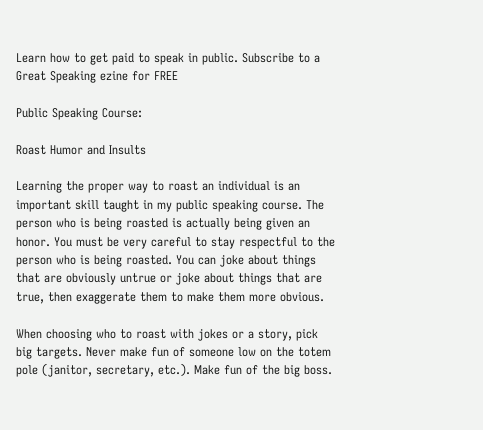Learn how to get paid to speak in public. Subscribe to a Great Speaking ezine for FREE

Public Speaking Course:

Roast Humor and Insults

Learning the proper way to roast an individual is an important skill taught in my public speaking course. The person who is being roasted is actually being given an honor. You must be very careful to stay respectful to the person who is being roasted. You can joke about things that are obviously untrue or joke about things that are true, then exaggerate them to make them more obvious.

When choosing who to roast with jokes or a story, pick big targets. Never make fun of someone low on the totem pole (janitor, secretary, etc.). Make fun of the big boss.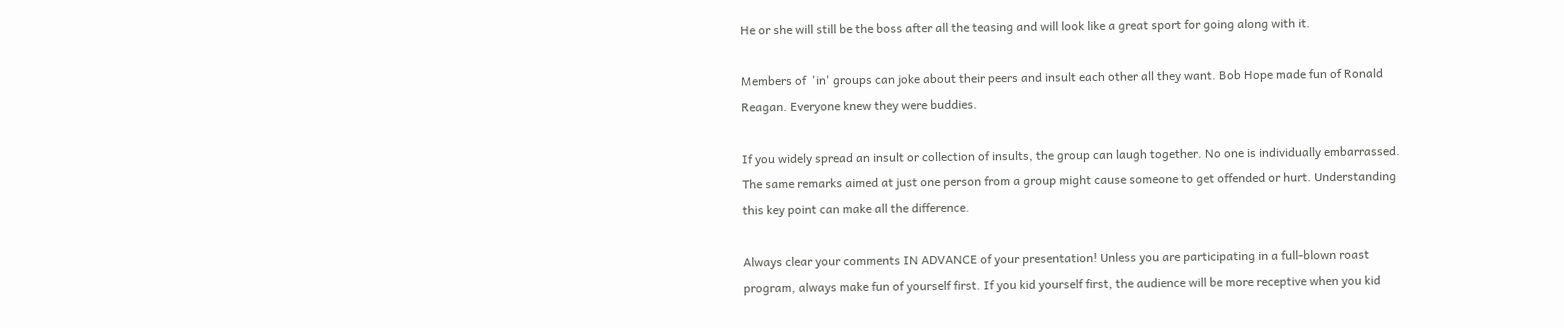He or she will still be the boss after all the teasing and will look like a great sport for going along with it.

Members of  'in' groups can joke about their peers and insult each other all they want. Bob Hope made fun of Ronald Reagan. Everyone knew they were buddies.

If you widely spread an insult or collection of insults, the group can laugh together. No one is individually embarrassed. The same remarks aimed at just one person from a group might cause someone to get offended or hurt. Understanding this key point can make all the difference.

Always clear your comments IN ADVANCE of your presentation! Unless you are participating in a full-blown roast program, always make fun of yourself first. If you kid yourself first, the audience will be more receptive when you kid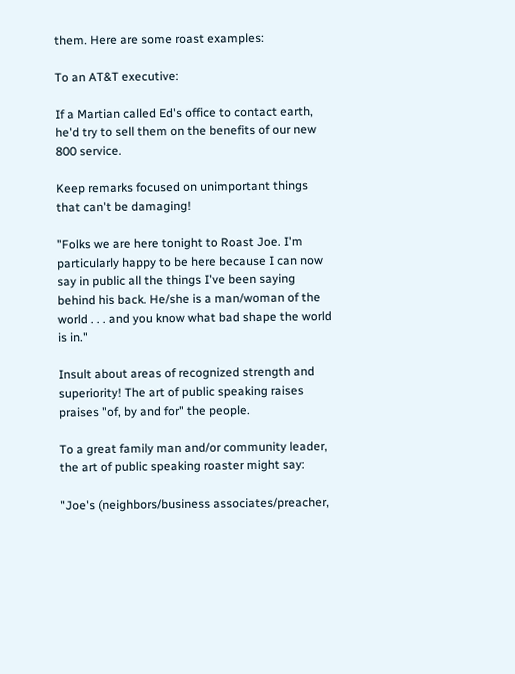them. Here are some roast examples:

To an AT&T executive:

If a Martian called Ed's office to contact earth, he'd try to sell them on the benefits of our new 800 service.

Keep remarks focused on unimportant things that can't be damaging!

"Folks we are here tonight to Roast Joe. I'm particularly happy to be here because I can now say in public all the things I've been saying behind his back. He/she is a man/woman of the world . . . and you know what bad shape the world is in."

Insult about areas of recognized strength and superiority! The art of public speaking raises praises "of, by and for" the people.

To a great family man and/or community leader, the art of public speaking roaster might say:

"Joe's (neighbors/business associates/preacher,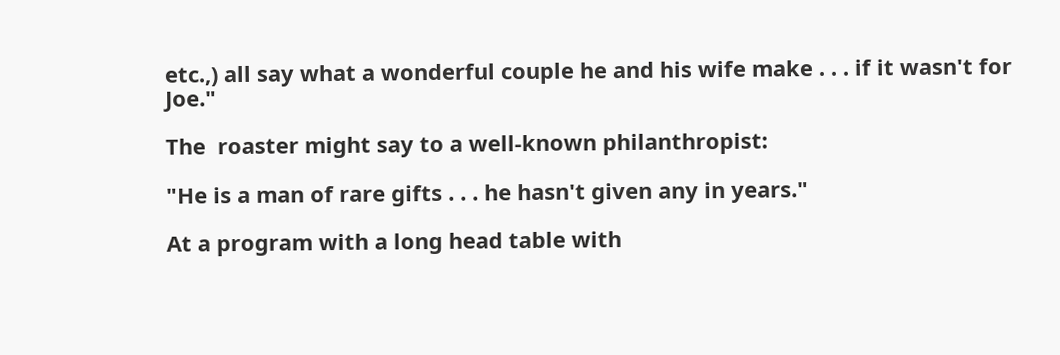etc.,) all say what a wonderful couple he and his wife make . . . if it wasn't for Joe."

The  roaster might say to a well-known philanthropist:

"He is a man of rare gifts . . . he hasn't given any in years."

At a program with a long head table with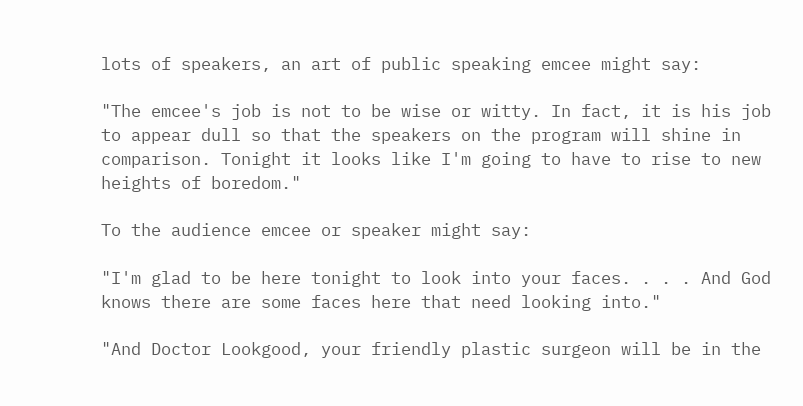lots of speakers, an art of public speaking emcee might say:

"The emcee's job is not to be wise or witty. In fact, it is his job to appear dull so that the speakers on the program will shine in comparison. Tonight it looks like I'm going to have to rise to new heights of boredom."

To the audience emcee or speaker might say:

"I'm glad to be here tonight to look into your faces. . . . And God knows there are some faces here that need looking into."

"And Doctor Lookgood, your friendly plastic surgeon will be in the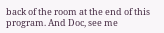back of the room at the end of this program. And Doc, see me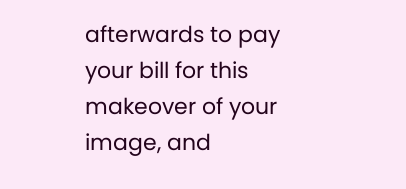afterwards to pay your bill for this makeover of your image, and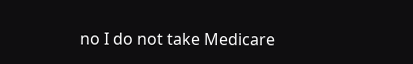no I do not take Medicare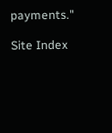payments."

Site Index